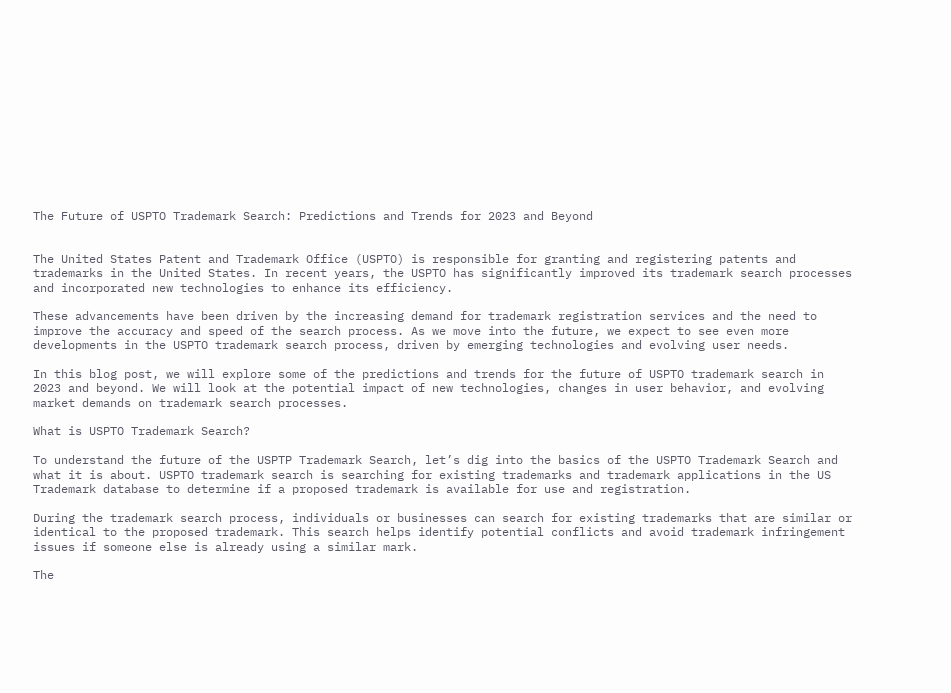The Future of USPTO Trademark Search: Predictions and Trends for 2023 and Beyond


The United States Patent and Trademark Office (USPTO) is responsible for granting and registering patents and trademarks in the United States. In recent years, the USPTO has significantly improved its trademark search processes and incorporated new technologies to enhance its efficiency.

These advancements have been driven by the increasing demand for trademark registration services and the need to improve the accuracy and speed of the search process. As we move into the future, we expect to see even more developments in the USPTO trademark search process, driven by emerging technologies and evolving user needs.

In this blog post, we will explore some of the predictions and trends for the future of USPTO trademark search in 2023 and beyond. We will look at the potential impact of new technologies, changes in user behavior, and evolving market demands on trademark search processes.

What is USPTO Trademark Search?

To understand the future of the USPTP Trademark Search, let’s dig into the basics of the USPTO Trademark Search and what it is about. USPTO trademark search is searching for existing trademarks and trademark applications in the US Trademark database to determine if a proposed trademark is available for use and registration.

During the trademark search process, individuals or businesses can search for existing trademarks that are similar or identical to the proposed trademark. This search helps identify potential conflicts and avoid trademark infringement issues if someone else is already using a similar mark.

The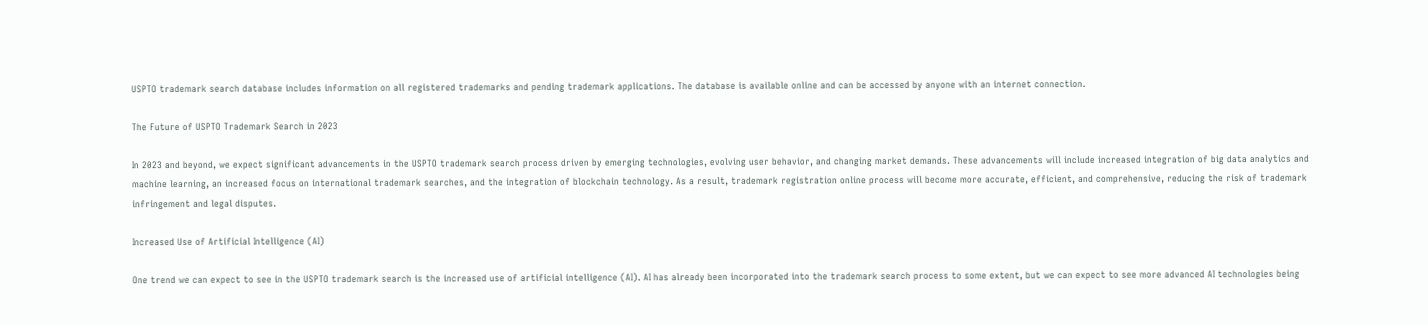USPTO trademark search database includes information on all registered trademarks and pending trademark applications. The database is available online and can be accessed by anyone with an internet connection.

The Future of USPTO Trademark Search in 2023

In 2023 and beyond, we expect significant advancements in the USPTO trademark search process driven by emerging technologies, evolving user behavior, and changing market demands. These advancements will include increased integration of big data analytics and machine learning, an increased focus on international trademark searches, and the integration of blockchain technology. As a result, trademark registration online process will become more accurate, efficient, and comprehensive, reducing the risk of trademark infringement and legal disputes.

Increased Use of Artificial Intelligence (AI)

One trend we can expect to see in the USPTO trademark search is the increased use of artificial intelligence (AI). AI has already been incorporated into the trademark search process to some extent, but we can expect to see more advanced AI technologies being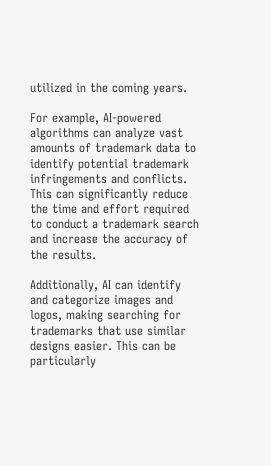utilized in the coming years.

For example, AI-powered algorithms can analyze vast amounts of trademark data to identify potential trademark infringements and conflicts. This can significantly reduce the time and effort required to conduct a trademark search and increase the accuracy of the results.

Additionally, AI can identify and categorize images and logos, making searching for trademarks that use similar designs easier. This can be particularly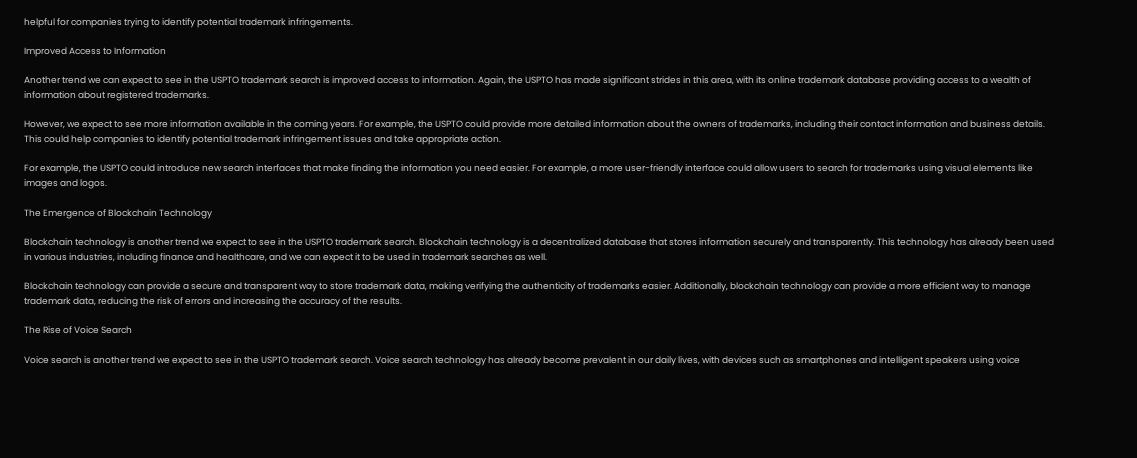helpful for companies trying to identify potential trademark infringements.

Improved Access to Information

Another trend we can expect to see in the USPTO trademark search is improved access to information. Again, the USPTO has made significant strides in this area, with its online trademark database providing access to a wealth of information about registered trademarks.

However, we expect to see more information available in the coming years. For example, the USPTO could provide more detailed information about the owners of trademarks, including their contact information and business details. This could help companies to identify potential trademark infringement issues and take appropriate action.

For example, the USPTO could introduce new search interfaces that make finding the information you need easier. For example, a more user-friendly interface could allow users to search for trademarks using visual elements like images and logos.

The Emergence of Blockchain Technology

Blockchain technology is another trend we expect to see in the USPTO trademark search. Blockchain technology is a decentralized database that stores information securely and transparently. This technology has already been used in various industries, including finance and healthcare, and we can expect it to be used in trademark searches as well.

Blockchain technology can provide a secure and transparent way to store trademark data, making verifying the authenticity of trademarks easier. Additionally, blockchain technology can provide a more efficient way to manage trademark data, reducing the risk of errors and increasing the accuracy of the results.

The Rise of Voice Search

Voice search is another trend we expect to see in the USPTO trademark search. Voice search technology has already become prevalent in our daily lives, with devices such as smartphones and intelligent speakers using voice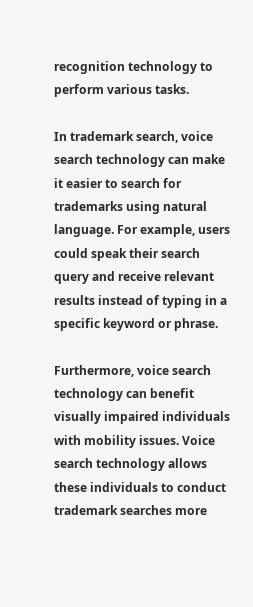recognition technology to perform various tasks.

In trademark search, voice search technology can make it easier to search for trademarks using natural language. For example, users could speak their search query and receive relevant results instead of typing in a specific keyword or phrase.

Furthermore, voice search technology can benefit visually impaired individuals with mobility issues. Voice search technology allows these individuals to conduct trademark searches more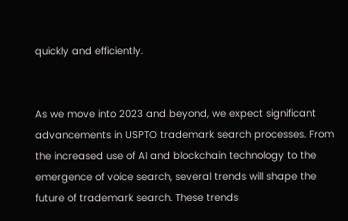quickly and efficiently.


As we move into 2023 and beyond, we expect significant advancements in USPTO trademark search processes. From the increased use of AI and blockchain technology to the emergence of voice search, several trends will shape the future of trademark search. These trends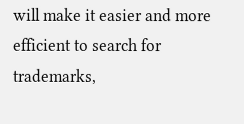will make it easier and more efficient to search for trademarks,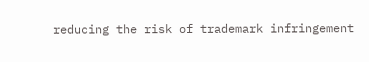reducing the risk of trademark infringement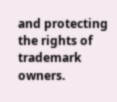and protecting the rights of trademark owners.